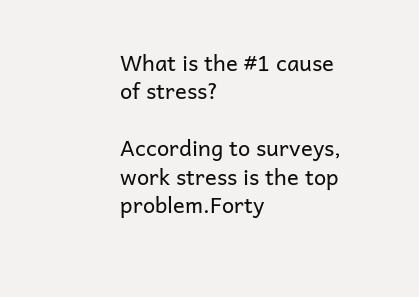What is the #1 cause of stress?

According to surveys, work stress is the top problem.Forty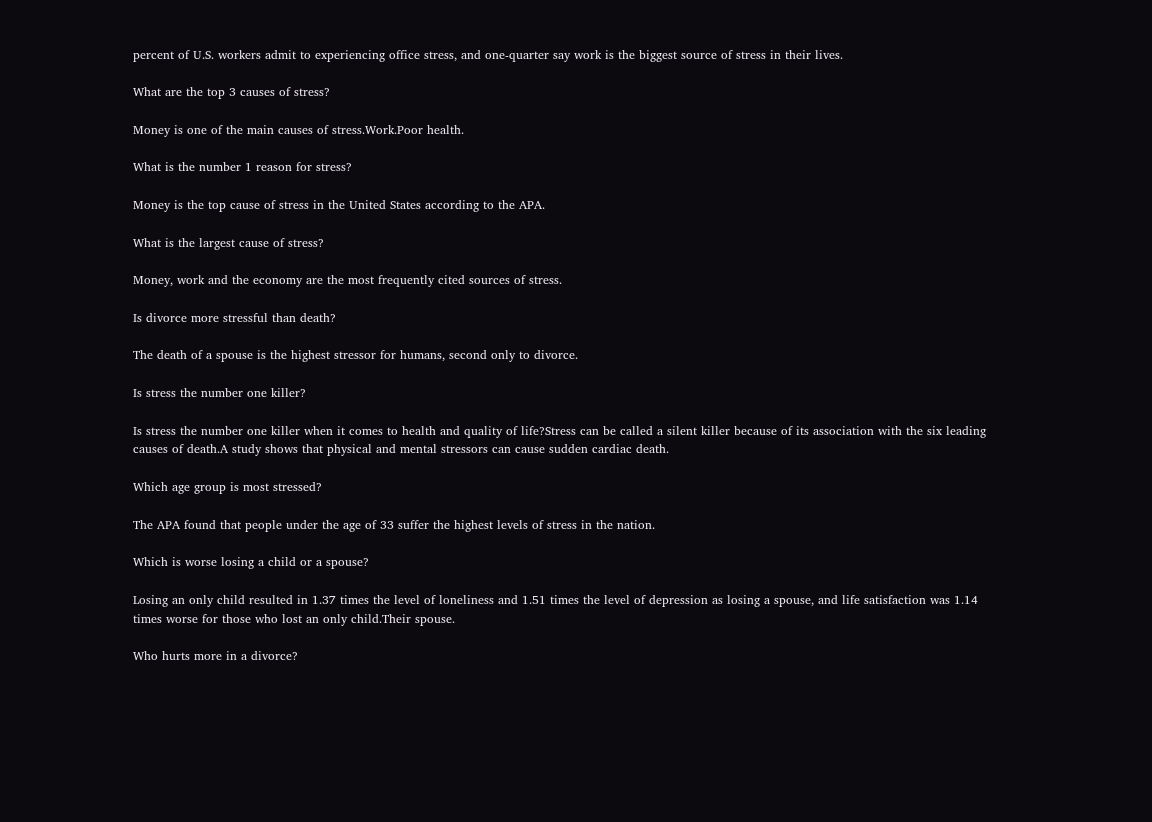percent of U.S. workers admit to experiencing office stress, and one-quarter say work is the biggest source of stress in their lives.

What are the top 3 causes of stress?

Money is one of the main causes of stress.Work.Poor health.

What is the number 1 reason for stress?

Money is the top cause of stress in the United States according to the APA.

What is the largest cause of stress?

Money, work and the economy are the most frequently cited sources of stress.

Is divorce more stressful than death?

The death of a spouse is the highest stressor for humans, second only to divorce.

Is stress the number one killer?

Is stress the number one killer when it comes to health and quality of life?Stress can be called a silent killer because of its association with the six leading causes of death.A study shows that physical and mental stressors can cause sudden cardiac death.

Which age group is most stressed?

The APA found that people under the age of 33 suffer the highest levels of stress in the nation.

Which is worse losing a child or a spouse?

Losing an only child resulted in 1.37 times the level of loneliness and 1.51 times the level of depression as losing a spouse, and life satisfaction was 1.14 times worse for those who lost an only child.Their spouse.

Who hurts more in a divorce?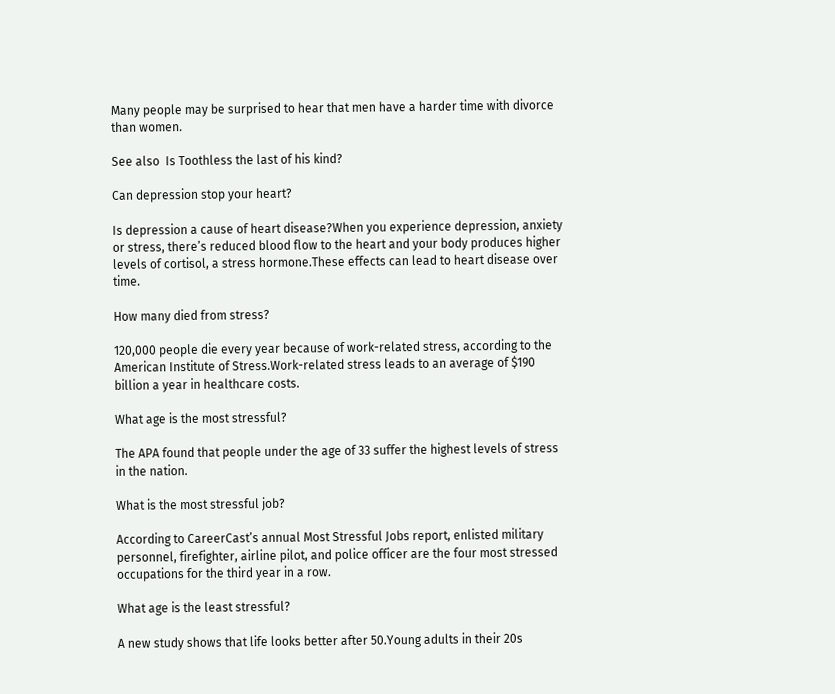Many people may be surprised to hear that men have a harder time with divorce than women.

See also  Is Toothless the last of his kind?

Can depression stop your heart?

Is depression a cause of heart disease?When you experience depression, anxiety or stress, there’s reduced blood flow to the heart and your body produces higher levels of cortisol, a stress hormone.These effects can lead to heart disease over time.

How many died from stress?

120,000 people die every year because of work-related stress, according to the American Institute of Stress.Work-related stress leads to an average of $190 billion a year in healthcare costs.

What age is the most stressful?

The APA found that people under the age of 33 suffer the highest levels of stress in the nation.

What is the most stressful job?

According to CareerCast’s annual Most Stressful Jobs report, enlisted military personnel, firefighter, airline pilot, and police officer are the four most stressed occupations for the third year in a row.

What age is the least stressful?

A new study shows that life looks better after 50.Young adults in their 20s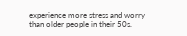experience more stress and worry than older people in their 50s.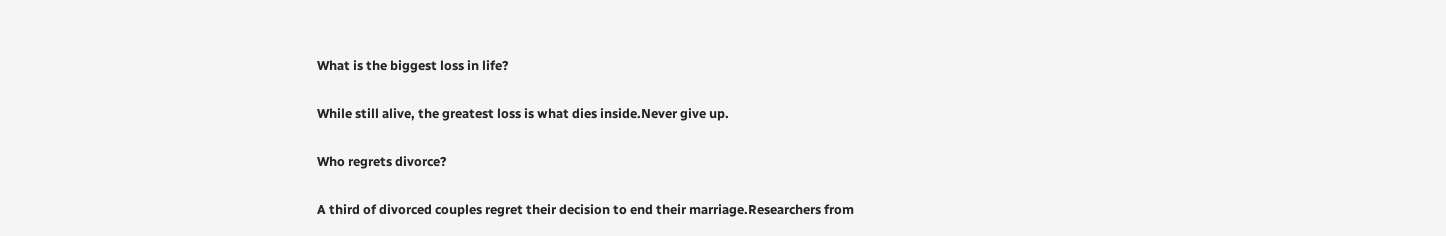What is the biggest loss in life?

While still alive, the greatest loss is what dies inside.Never give up.

Who regrets divorce?

A third of divorced couples regret their decision to end their marriage.Researchers from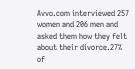Avvo.com interviewed 257 women and 206 men and asked them how they felt about their divorce.27% of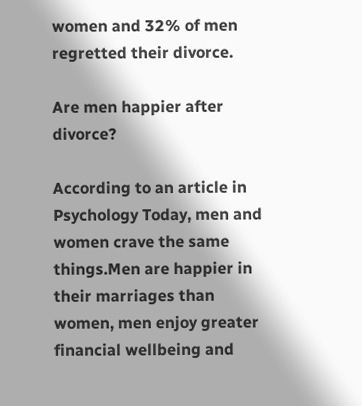women and 32% of men regretted their divorce.

Are men happier after divorce?

According to an article in Psychology Today, men and women crave the same things.Men are happier in their marriages than women, men enjoy greater financial wellbeing and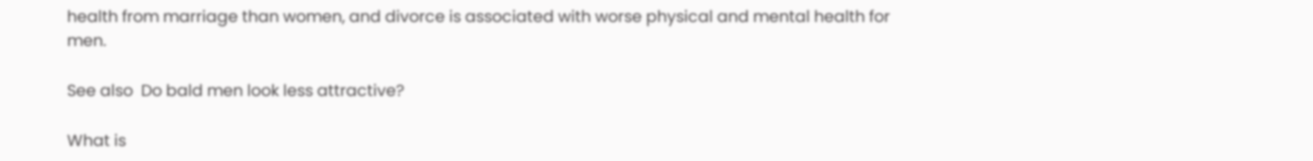health from marriage than women, and divorce is associated with worse physical and mental health for men.

See also  Do bald men look less attractive?

What is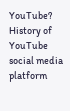YouTube? History of YouTube social media platform